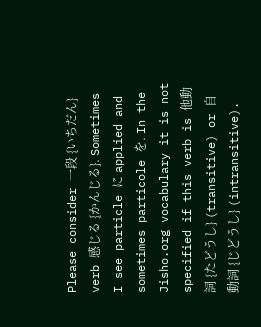Please consider 一段 {いちだん} verb 感じる {かんじる}. Sometimes I see particle に applied and sometimes particole を. In the Jisho.org vocabulary it is not specified if this verb is 他動詞 {たどうし} (transitive) or 自動詞 {じどうし} (intransitive).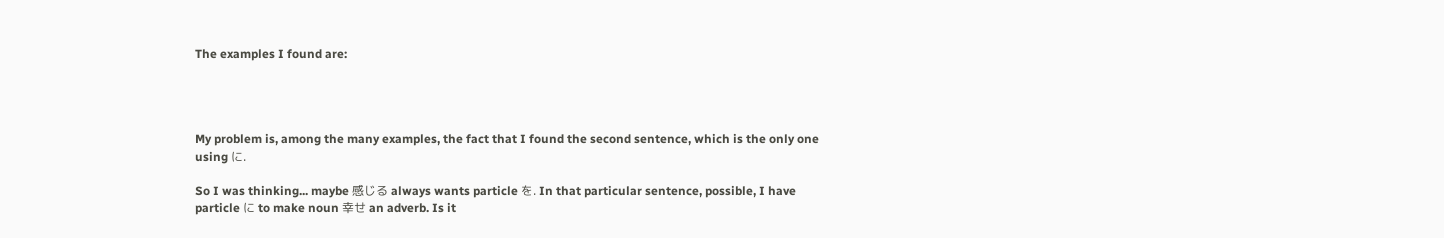The examples I found are:




My problem is, among the many examples, the fact that I found the second sentence, which is the only one using に.

So I was thinking... maybe 感じる always wants particle を. In that particular sentence, possible, I have particle に to make noun 幸せ an adverb. Is it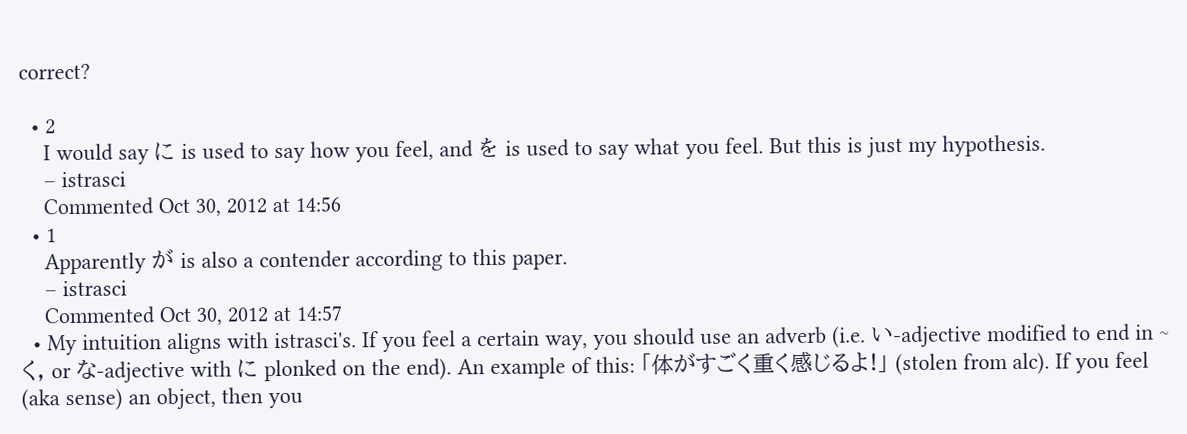correct?

  • 2
    I would say に is used to say how you feel, and を is used to say what you feel. But this is just my hypothesis.
    – istrasci
    Commented Oct 30, 2012 at 14:56
  • 1
    Apparently が is also a contender according to this paper.
    – istrasci
    Commented Oct 30, 2012 at 14:57
  • My intuition aligns with istrasci's. If you feel a certain way, you should use an adverb (i.e. い-adjective modified to end in ~く, or な-adjective with に plonked on the end). An example of this: 「体がすごく重く感じるよ!」 (stolen from alc). If you feel (aka sense) an object, then you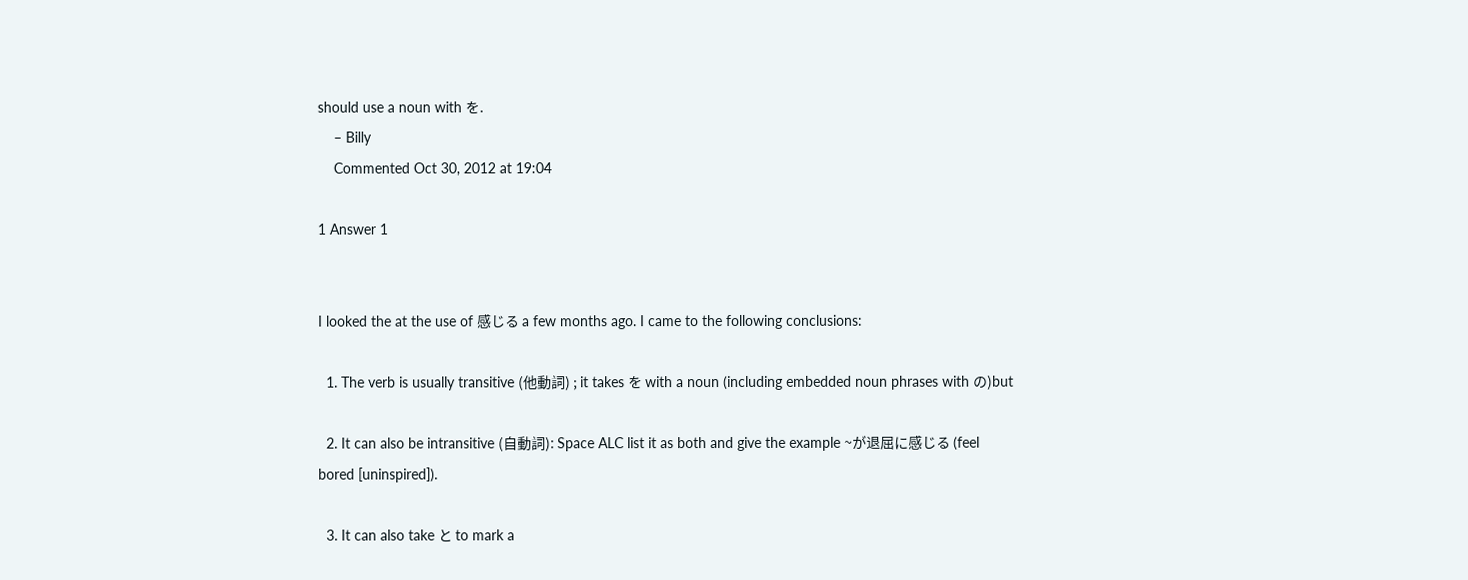should use a noun with を.
    – Billy
    Commented Oct 30, 2012 at 19:04

1 Answer 1


I looked the at the use of 感じる a few months ago. I came to the following conclusions:

  1. The verb is usually transitive (他動詞) ; it takes を with a noun (including embedded noun phrases with の)but

  2. It can also be intransitive (自動詞): Space ALC list it as both and give the example ~が退屈に感じる (feel bored [uninspired]).

  3. It can also take と to mark a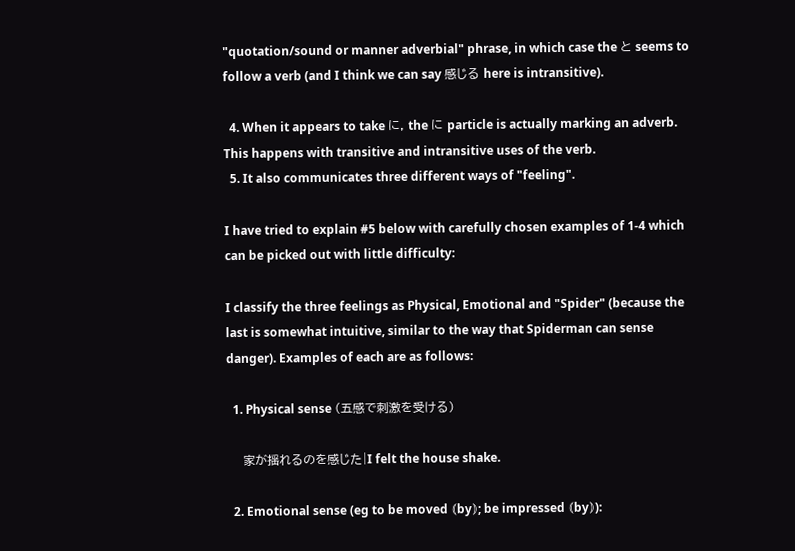"quotation/sound or manner adverbial" phrase, in which case the と seems to follow a verb (and I think we can say 感じる here is intransitive).

  4. When it appears to take に, the に particle is actually marking an adverb. This happens with transitive and intransitive uses of the verb.
  5. It also communicates three different ways of "feeling".

I have tried to explain #5 below with carefully chosen examples of 1-4 which can be picked out with little difficulty:

I classify the three feelings as Physical, Emotional and "Spider" (because the last is somewhat intuitive, similar to the way that Spiderman can sense danger). Examples of each are as follows:

  1. Physical sense (五感で刺激を受ける)

    家が揺れるのを感じた|I felt the house shake.

  2. Emotional sense (eg to be moved ⦅by⦆; be impressed ⦅by⦆):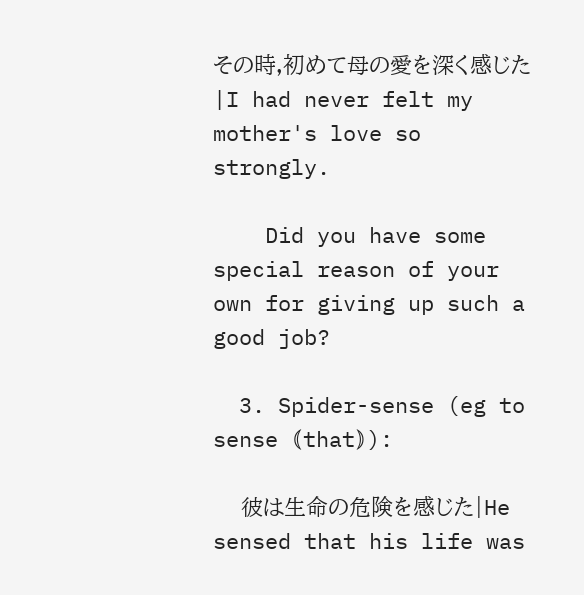その時,初めて母の愛を深く感じた|I had never felt my mother's love so strongly.

    Did you have some special reason of your own for giving up such a good job?

  3. Spider-sense (eg to sense ⦅that⦆):

    彼は生命の危険を感じた|He sensed that his life was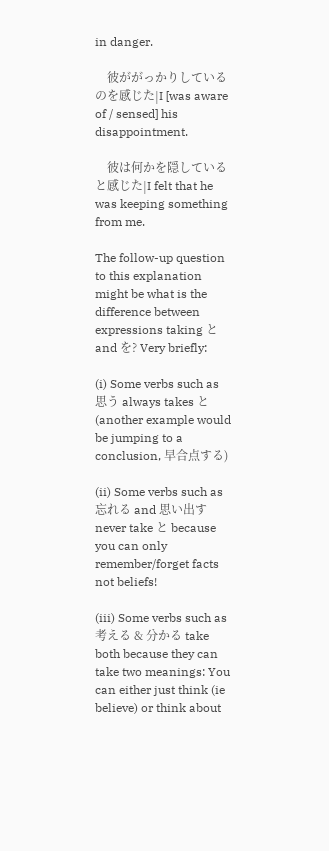in danger.

    彼ががっかりしているのを感じた|I [was aware of / sensed] his disappointment.

    彼は何かを隠していると感じた|I felt that he was keeping something from me.

The follow-up question to this explanation might be what is the difference between expressions taking と and を? Very briefly:

(i) Some verbs such as 思う always takes と (another example would be jumping to a conclusion, 早合点する)

(ii) Some verbs such as 忘れる and 思い出す never take と because you can only remember/forget facts not beliefs!

(iii) Some verbs such as 考える & 分かる take both because they can take two meanings: You can either just think (ie believe) or think about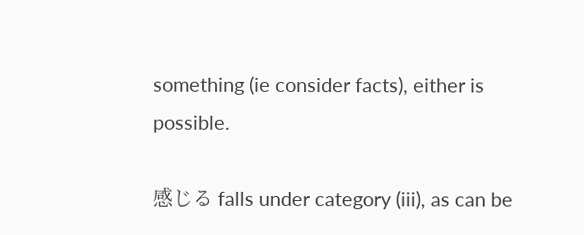something (ie consider facts), either is possible.

感じる falls under category (iii), as can be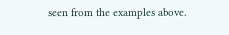seen from the examples above.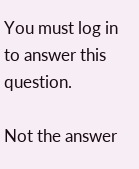You must log in to answer this question.

Not the answer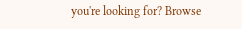you're looking for? Browse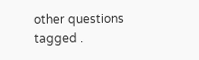other questions tagged .